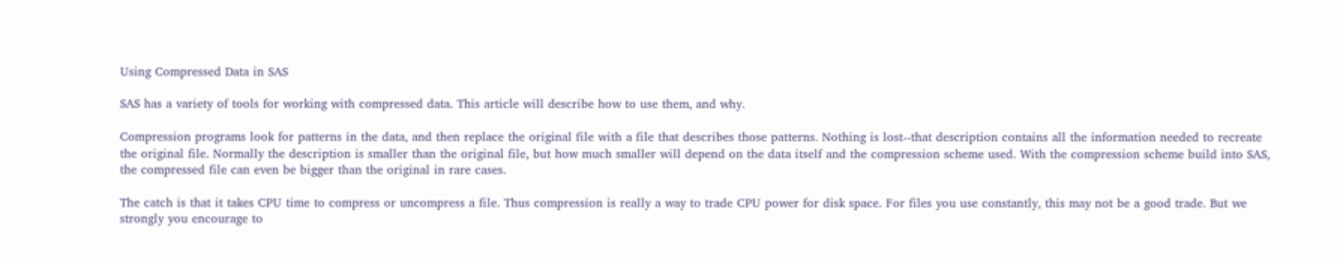Using Compressed Data in SAS

SAS has a variety of tools for working with compressed data. This article will describe how to use them, and why.

Compression programs look for patterns in the data, and then replace the original file with a file that describes those patterns. Nothing is lost--that description contains all the information needed to recreate the original file. Normally the description is smaller than the original file, but how much smaller will depend on the data itself and the compression scheme used. With the compression scheme build into SAS, the compressed file can even be bigger than the original in rare cases.

The catch is that it takes CPU time to compress or uncompress a file. Thus compression is really a way to trade CPU power for disk space. For files you use constantly, this may not be a good trade. But we strongly you encourage to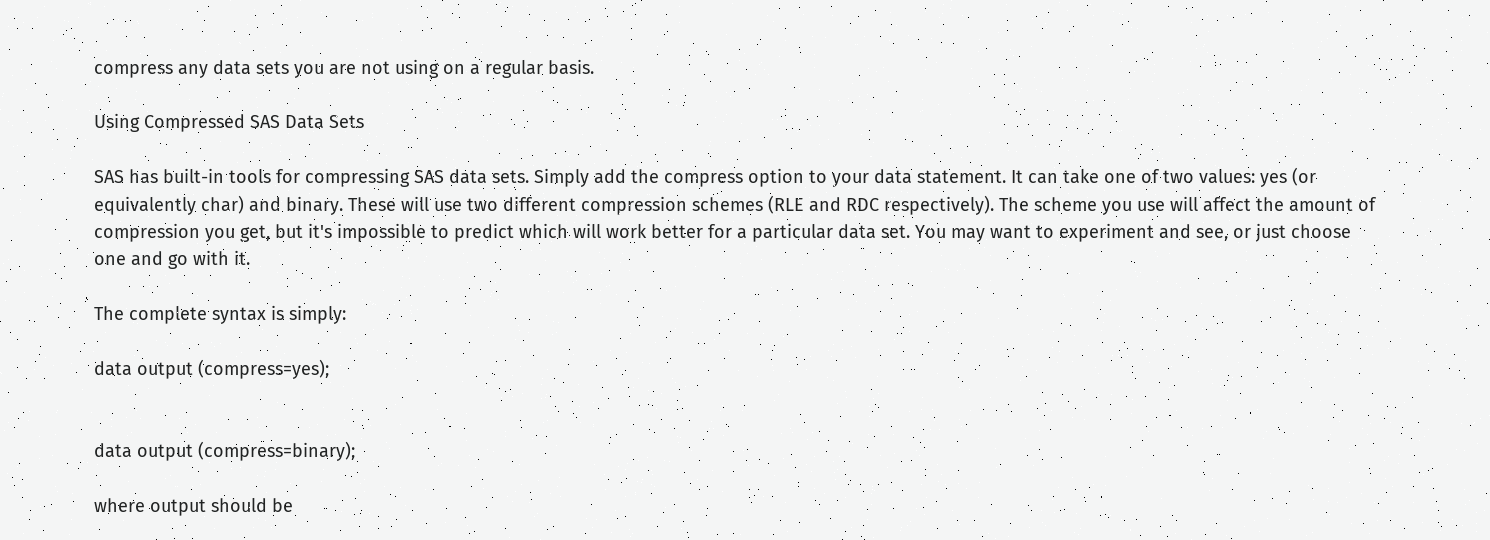compress any data sets you are not using on a regular basis.

Using Compressed SAS Data Sets

SAS has built-in tools for compressing SAS data sets. Simply add the compress option to your data statement. It can take one of two values: yes (or equivalently char) and binary. These will use two different compression schemes (RLE and RDC respectively). The scheme you use will affect the amount of compression you get, but it's impossible to predict which will work better for a particular data set. You may want to experiment and see, or just choose one and go with it.

The complete syntax is simply:

data output (compress=yes);


data output (compress=binary);

where output should be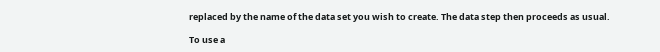replaced by the name of the data set you wish to create. The data step then proceeds as usual.

To use a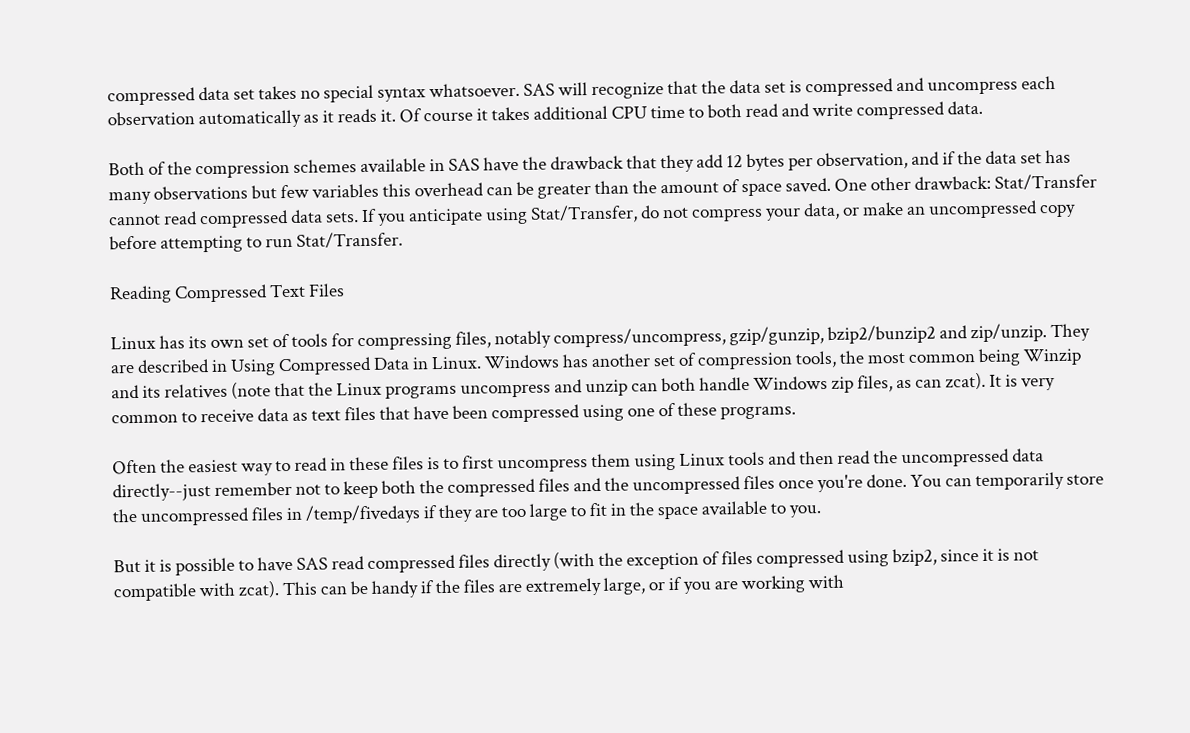compressed data set takes no special syntax whatsoever. SAS will recognize that the data set is compressed and uncompress each observation automatically as it reads it. Of course it takes additional CPU time to both read and write compressed data.

Both of the compression schemes available in SAS have the drawback that they add 12 bytes per observation, and if the data set has many observations but few variables this overhead can be greater than the amount of space saved. One other drawback: Stat/Transfer cannot read compressed data sets. If you anticipate using Stat/Transfer, do not compress your data, or make an uncompressed copy before attempting to run Stat/Transfer.

Reading Compressed Text Files

Linux has its own set of tools for compressing files, notably compress/uncompress, gzip/gunzip, bzip2/bunzip2 and zip/unzip. They are described in Using Compressed Data in Linux. Windows has another set of compression tools, the most common being Winzip and its relatives (note that the Linux programs uncompress and unzip can both handle Windows zip files, as can zcat). It is very common to receive data as text files that have been compressed using one of these programs.

Often the easiest way to read in these files is to first uncompress them using Linux tools and then read the uncompressed data directly--just remember not to keep both the compressed files and the uncompressed files once you're done. You can temporarily store the uncompressed files in /temp/fivedays if they are too large to fit in the space available to you.

But it is possible to have SAS read compressed files directly (with the exception of files compressed using bzip2, since it is not compatible with zcat). This can be handy if the files are extremely large, or if you are working with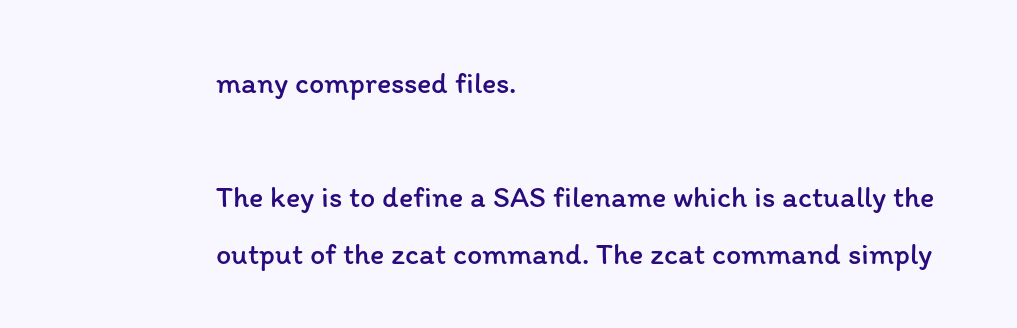many compressed files.

The key is to define a SAS filename which is actually the output of the zcat command. The zcat command simply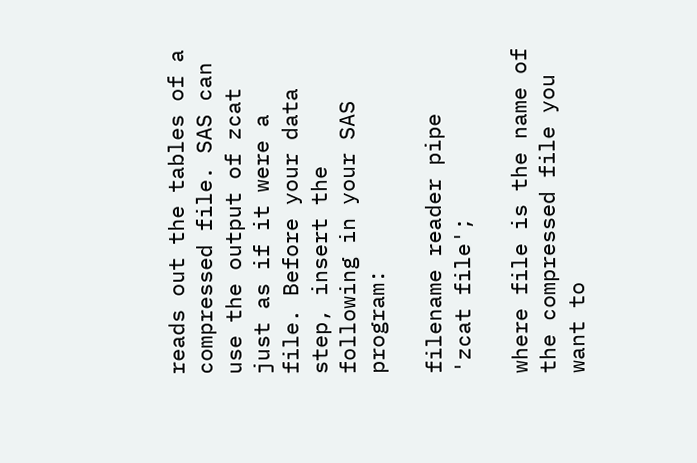reads out the tables of a compressed file. SAS can use the output of zcat just as if it were a file. Before your data step, insert the following in your SAS program:

filename reader pipe 'zcat file';

where file is the name of the compressed file you want to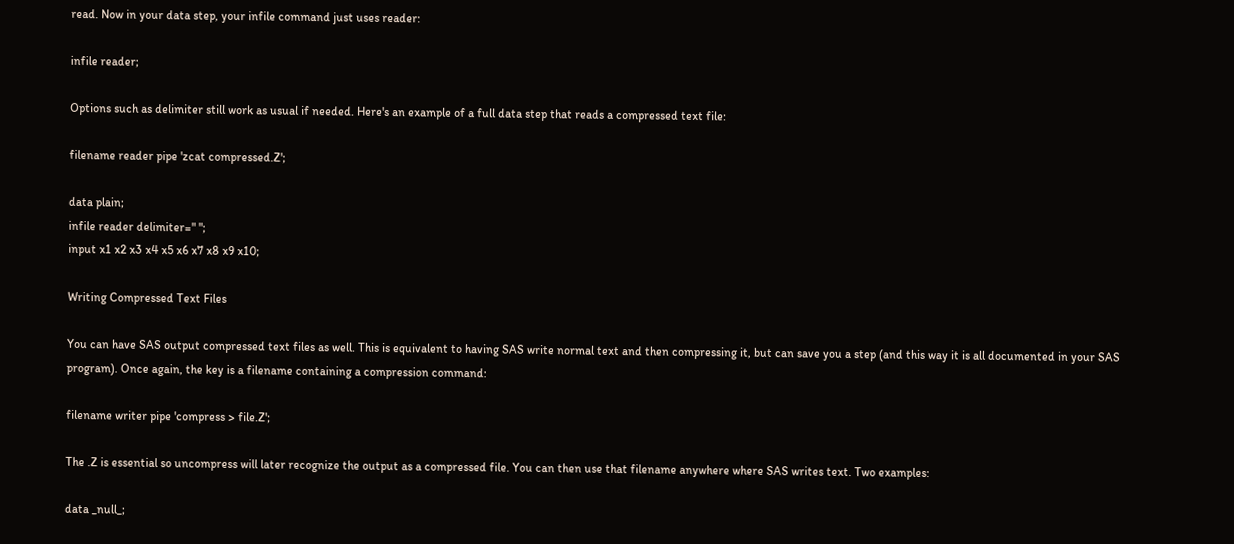read. Now in your data step, your infile command just uses reader:

infile reader;

Options such as delimiter still work as usual if needed. Here's an example of a full data step that reads a compressed text file:

filename reader pipe 'zcat compressed.Z';

data plain;
infile reader delimiter=" ";
input x1 x2 x3 x4 x5 x6 x7 x8 x9 x10;

Writing Compressed Text Files

You can have SAS output compressed text files as well. This is equivalent to having SAS write normal text and then compressing it, but can save you a step (and this way it is all documented in your SAS program). Once again, the key is a filename containing a compression command:

filename writer pipe 'compress > file.Z';

The .Z is essential so uncompress will later recognize the output as a compressed file. You can then use that filename anywhere where SAS writes text. Two examples:

data _null_;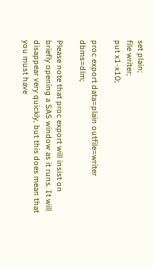set plain;
file writer;
put x1-x10;

proc export data=plain outfile=writer dbms=dlm;

Please note that proc export will insist on briefly opening a SAS window as it runs. It will disappear very quickly, but this does mean that you must have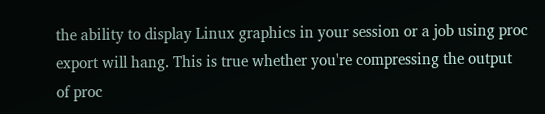the ability to display Linux graphics in your session or a job using proc export will hang. This is true whether you're compressing the output of proc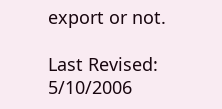export or not.

Last Revised: 5/10/2006